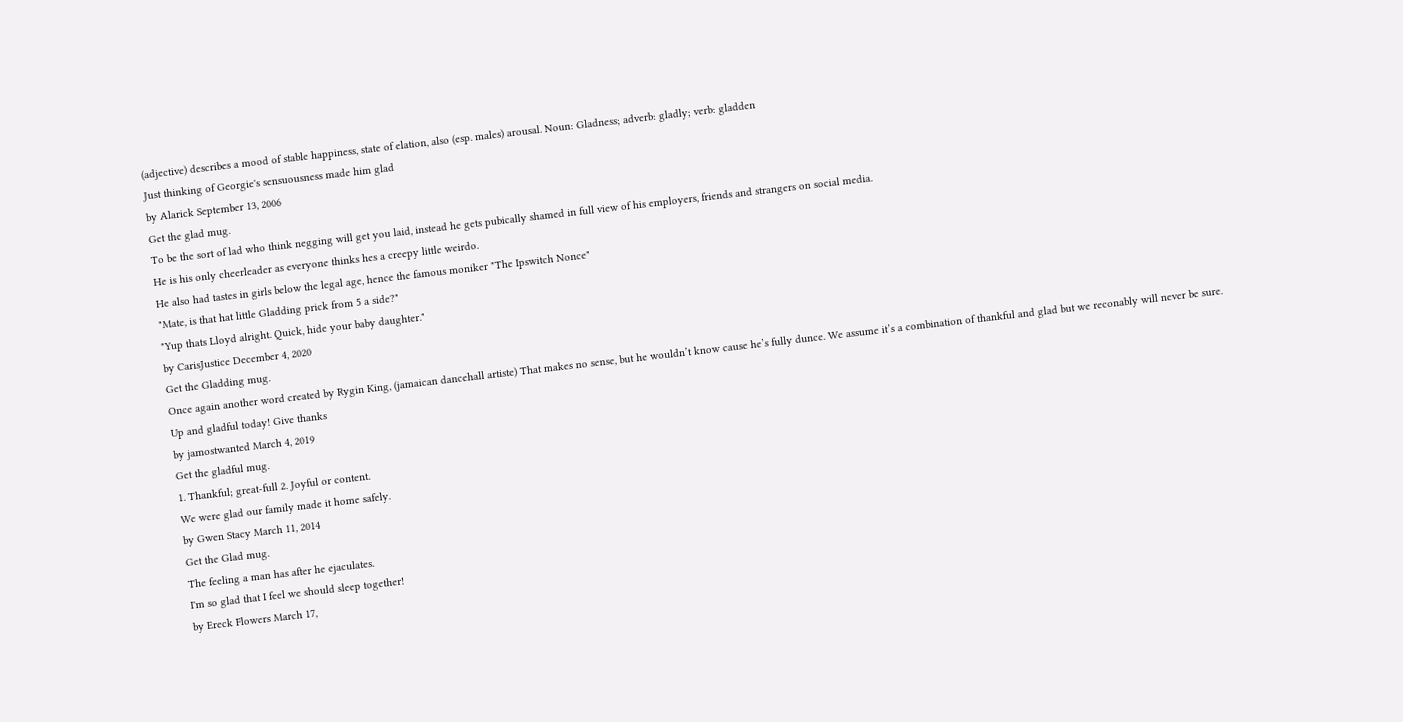(adjective) describes a mood of stable happiness, state of elation, also (esp. males) arousal. Noun: Gladness; adverb: gladly; verb: gladden
Just thinking of Georgie's sensuousness made him glad
by Alarick September 13, 2006
Get the glad mug.
To be the sort of lad who think negging will get you laid, instead he gets pubically shamed in full view of his employers, friends and strangers on social media.
He is his only cheerleader as everyone thinks hes a creepy little weirdo.
He also had tastes in girls below the legal age, hence the famous moniker "The Ipswitch Nonce"
"Mate, is that hat little Gladding prick from 5 a side?"
"Yup thats Lloyd alright. Quick, hide your baby daughter."
by CarisJustice December 4, 2020
Get the Gladding mug.
Once again another word created by Rygin King, (jamaican dancehall artiste) That makes no sense, but he wouldn’t know cause he’s fully dunce. We assume it’s a combination of thankful and glad but we reconably will never be sure.
Up and gladful today! Give thanks
by jamostwanted March 4, 2019
Get the gladful mug.
1. Thankful; great-full 2. Joyful or content.
We were glad our family made it home safely.
by Gwen Stacy March 11, 2014
Get the Glad mug.
The feeling a man has after he ejaculates.
I'm so glad that I feel we should sleep together!
by Ereck Flowers March 17,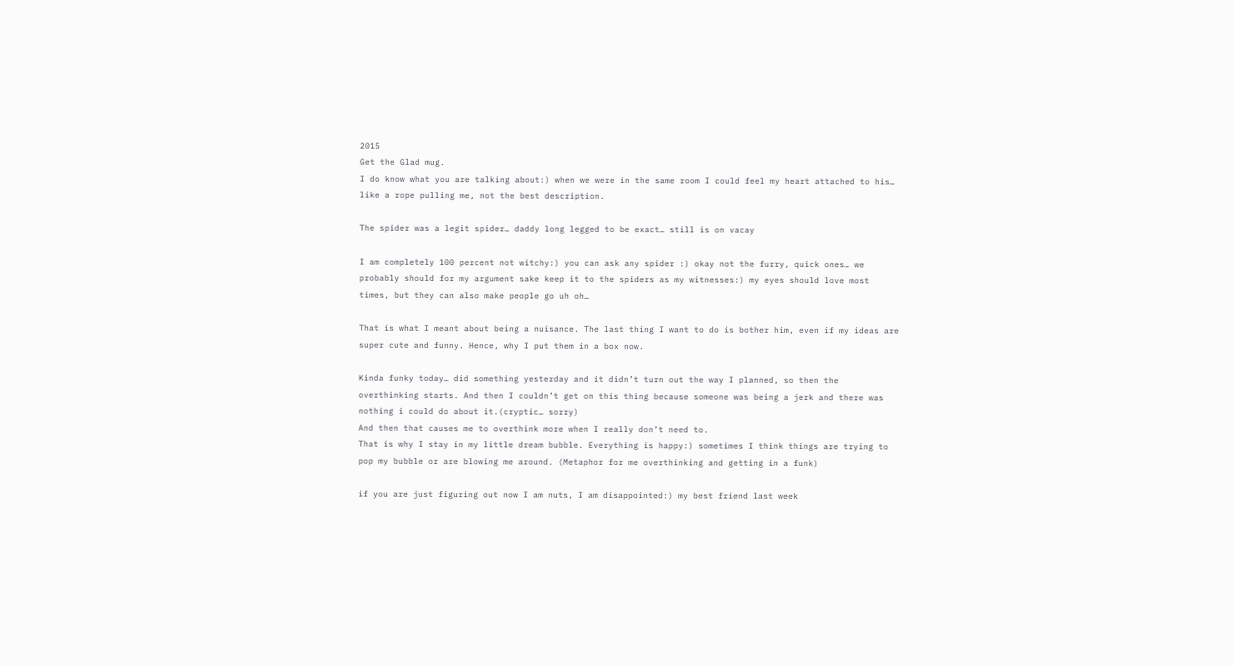2015
Get the Glad mug.
I do know what you are talking about:) when we were in the same room I could feel my heart attached to his… like a rope pulling me, not the best description.

The spider was a legit spider… daddy long legged to be exact… still is on vacay

I am completely 100 percent not witchy:) you can ask any spider :) okay not the furry, quick ones… we probably should for my argument sake keep it to the spiders as my witnesses:) my eyes should love most times, but they can also make people go uh oh…

That is what I meant about being a nuisance. The last thing I want to do is bother him, even if my ideas are super cute and funny. Hence, why I put them in a box now.

Kinda funky today… did something yesterday and it didn’t turn out the way I planned, so then the overthinking starts. And then I couldn’t get on this thing because someone was being a jerk and there was nothing i could do about it.(cryptic… sorry)
And then that causes me to overthink more when I really don’t need to.
That is why I stay in my little dream bubble. Everything is happy:) sometimes I think things are trying to pop my bubble or are blowing me around. (Metaphor for me overthinking and getting in a funk)

if you are just figuring out now I am nuts, I am disappointed:) my best friend last week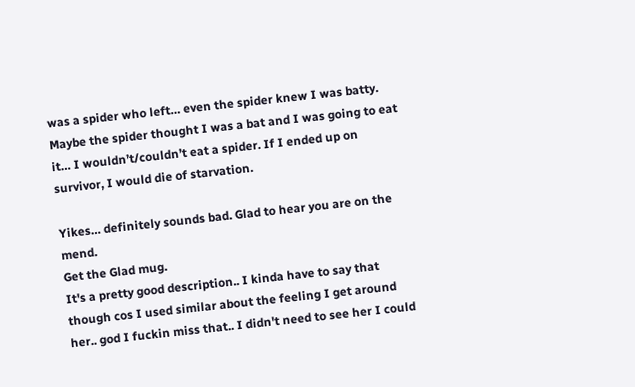was a spider who left… even the spider knew I was batty. Maybe the spider thought I was a bat and I was going to eat it… I wouldn’t/couldn’t eat a spider. If I ended up on survivor, I would die of starvation.

Yikes… definitely sounds bad. Glad to hear you are on the mend.
Get the Glad mug.
It's a pretty good description.. I kinda have to say that though cos I used similar about the feeling I get around her.. god I fuckin miss that.. I didn't need to see her I could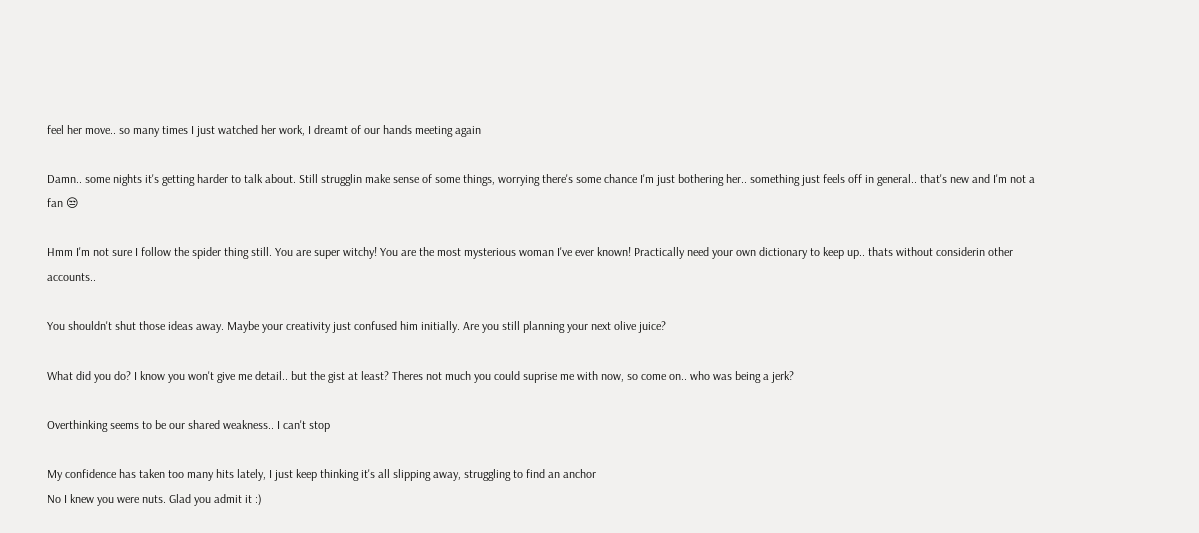feel her move.. so many times I just watched her work, I dreamt of our hands meeting again

Damn.. some nights it's getting harder to talk about. Still strugglin make sense of some things, worrying there's some chance I'm just bothering her.. something just feels off in general.. that's new and I'm not a fan 😒

Hmm I'm not sure I follow the spider thing still. You are super witchy! You are the most mysterious woman I've ever known! Practically need your own dictionary to keep up.. thats without considerin other accounts..

You shouldn't shut those ideas away. Maybe your creativity just confused him initially. Are you still planning your next olive juice?

What did you do? I know you won't give me detail.. but the gist at least? Theres not much you could suprise me with now, so come on.. who was being a jerk?

Overthinking seems to be our shared weakness.. I can't stop

My confidence has taken too many hits lately, I just keep thinking it's all slipping away, struggling to find an anchor
No I knew you were nuts. Glad you admit it :)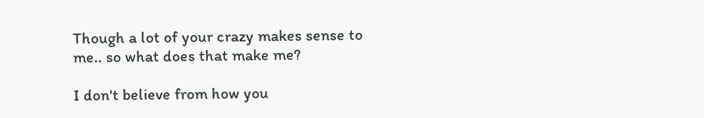Though a lot of your crazy makes sense to me.. so what does that make me?

I don't believe from how you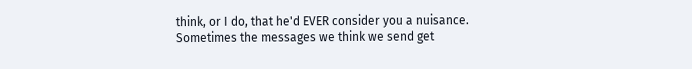think, or I do, that he'd EVER consider you a nuisance. Sometimes the messages we think we send get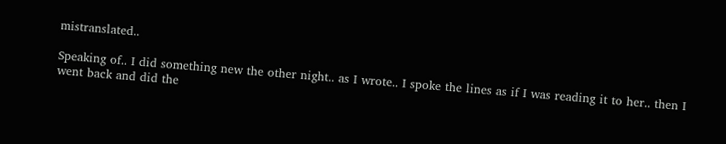mistranslated..

Speaking of.. I did something new the other night.. as I wrote.. I spoke the lines as if I was reading it to her.. then I went back and did the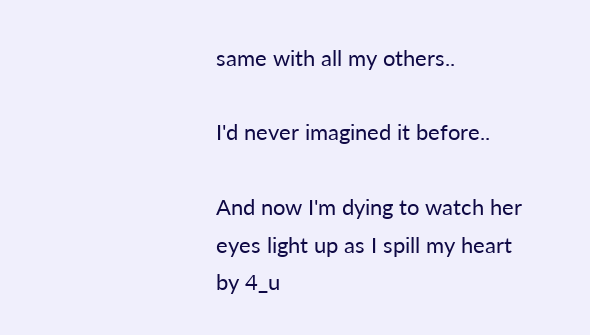same with all my others..

I'd never imagined it before..

And now I'm dying to watch her eyes light up as I spill my heart
by 4_u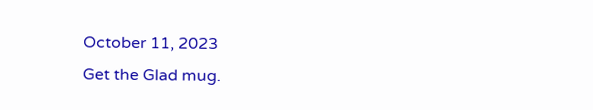October 11, 2023
Get the Glad mug.